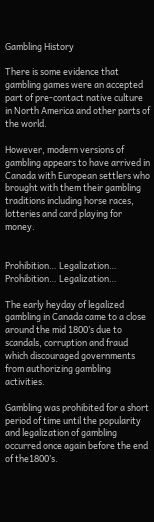Gambling History

There is some evidence that gambling games were an accepted part of pre-contact native culture in North America and other parts of the world.

However, modern versions of gambling appears to have arrived in Canada with European settlers who brought with them their gambling traditions including horse races, lotteries and card playing for money.


Prohibition… Legalization… Prohibition… Legalization…

The early heyday of legalized gambling in Canada came to a close around the mid 1800’s due to scandals, corruption and fraud which discouraged governments from authorizing gambling activities.

Gambling was prohibited for a short period of time until the popularity and legalization of gambling occurred once again before the end of the1800’s.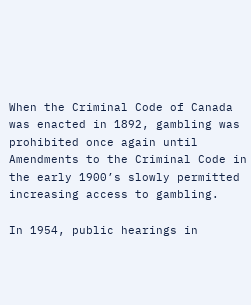When the Criminal Code of Canada was enacted in 1892, gambling was prohibited once again until Amendments to the Criminal Code in the early 1900’s slowly permitted increasing access to gambling.

In 1954, public hearings in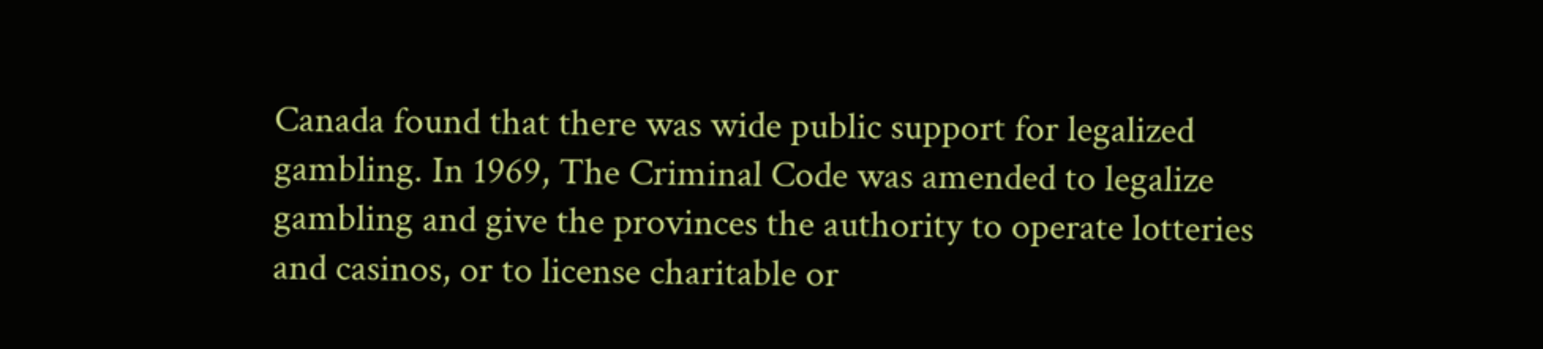Canada found that there was wide public support for legalized gambling. In 1969, The Criminal Code was amended to legalize gambling and give the provinces the authority to operate lotteries and casinos, or to license charitable or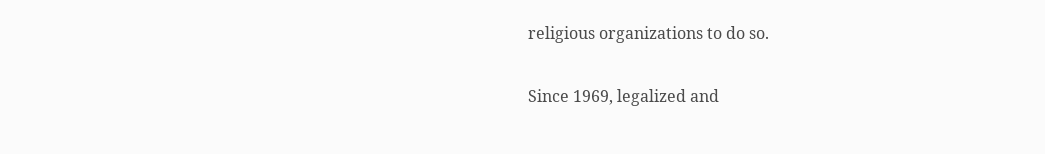religious organizations to do so.

Since 1969, legalized and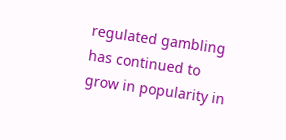regulated gambling has continued to grow in popularity in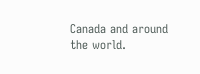Canada and around the world.